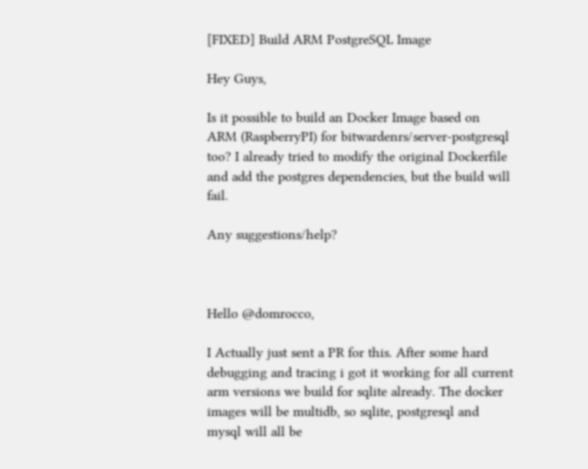[FIXED] Build ARM PostgreSQL Image

Hey Guys,

Is it possible to build an Docker Image based on ARM (RaspberryPI) for bitwardenrs/server-postgresql too? I already tried to modify the original Dockerfile and add the postgres dependencies, but the build will fail.

Any suggestions/help?



Hello @domrocco,

I Actually just sent a PR for this. After some hard debugging and tracing i got it working for all current arm versions we build for sqlite already. The docker images will be multidb, so sqlite, postgresql and mysql will all be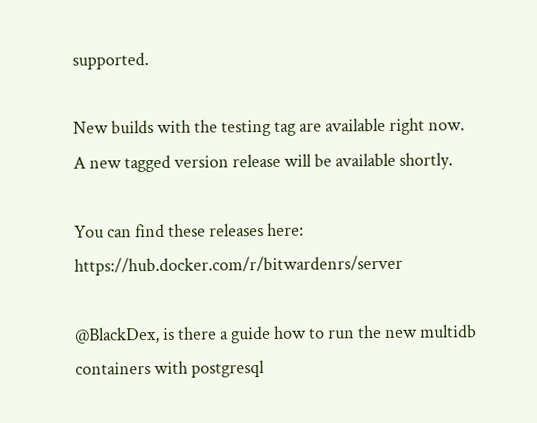supported.

New builds with the testing tag are available right now.
A new tagged version release will be available shortly.

You can find these releases here: https://hub.docker.com/r/bitwardenrs/server

@BlackDex, is there a guide how to run the new multidb containers with postgresql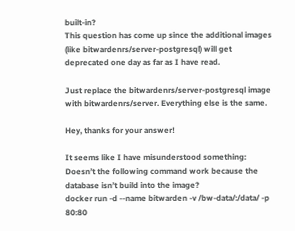built-in?
This question has come up since the additional images (like bitwardenrs/server-postgresql) will get deprecated one day as far as I have read.

Just replace the bitwardenrs/server-postgresql image with bitwardenrs/server. Everything else is the same.

Hey, thanks for your answer!

It seems like I have misunderstood something:
Doesn’t the following command work because the database isn’t build into the image?
docker run -d --name bitwarden -v /bw-data/:/data/ -p 80:80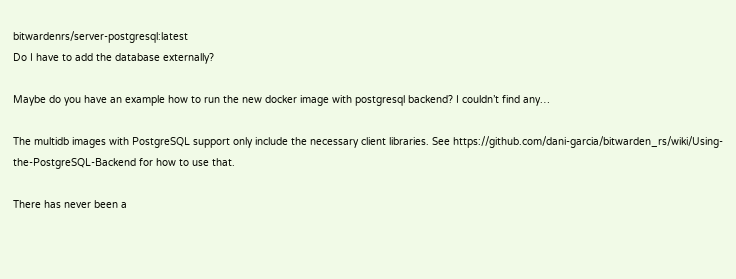bitwardenrs/server-postgresql:latest
Do I have to add the database externally?

Maybe do you have an example how to run the new docker image with postgresql backend? I couldn’t find any…

The multidb images with PostgreSQL support only include the necessary client libraries. See https://github.com/dani-garcia/bitwarden_rs/wiki/Using-the-PostgreSQL-Backend for how to use that.

There has never been a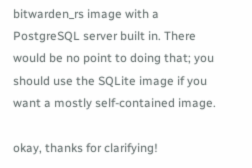bitwarden_rs image with a PostgreSQL server built in. There would be no point to doing that; you should use the SQLite image if you want a mostly self-contained image.

okay, thanks for clarifying!